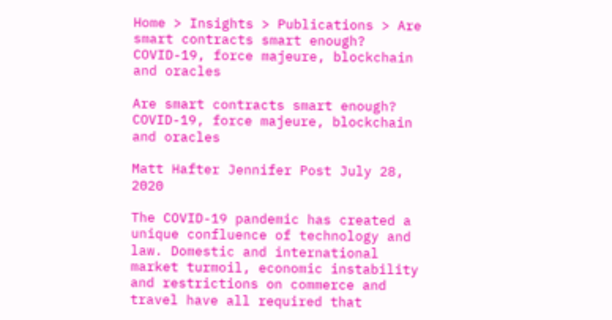Home > Insights > Publications > Are smart contracts smart enough? COVID-19, force majeure, blockchain and oracles

Are smart contracts smart enough? COVID-19, force majeure, blockchain and oracles

Matt Hafter Jennifer Post July 28, 2020

The COVID-19 pandemic has created a unique confluence of technology and law. Domestic and international market turmoil, economic instability and restrictions on commerce and travel have all required that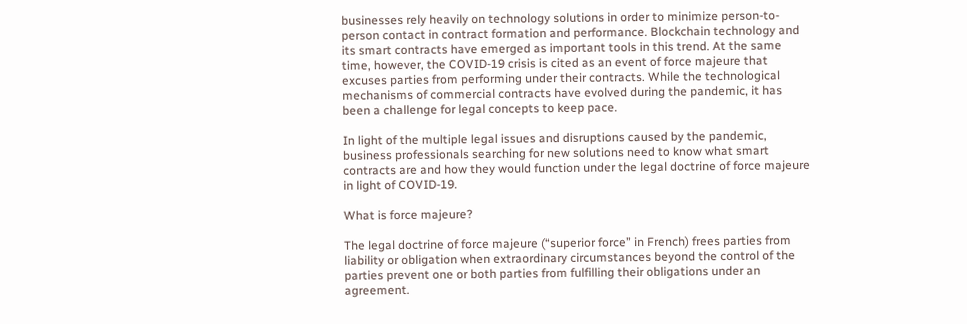businesses rely heavily on technology solutions in order to minimize person-to-person contact in contract formation and performance. Blockchain technology and its smart contracts have emerged as important tools in this trend. At the same time, however, the COVID-19 crisis is cited as an event of force majeure that excuses parties from performing under their contracts. While the technological mechanisms of commercial contracts have evolved during the pandemic, it has been a challenge for legal concepts to keep pace.

In light of the multiple legal issues and disruptions caused by the pandemic, business professionals searching for new solutions need to know what smart contracts are and how they would function under the legal doctrine of force majeure in light of COVID-19.

What is force majeure?

The legal doctrine of force majeure (“superior force” in French) frees parties from liability or obligation when extraordinary circumstances beyond the control of the parties prevent one or both parties from fulfilling their obligations under an agreement.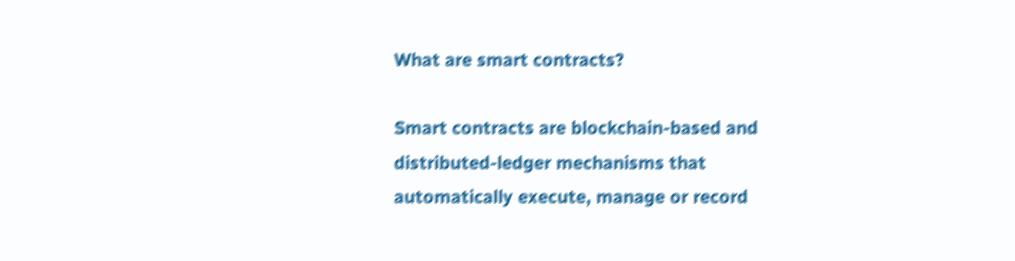What are smart contracts?

Smart contracts are blockchain-based and distributed-ledger mechanisms that automatically execute, manage or record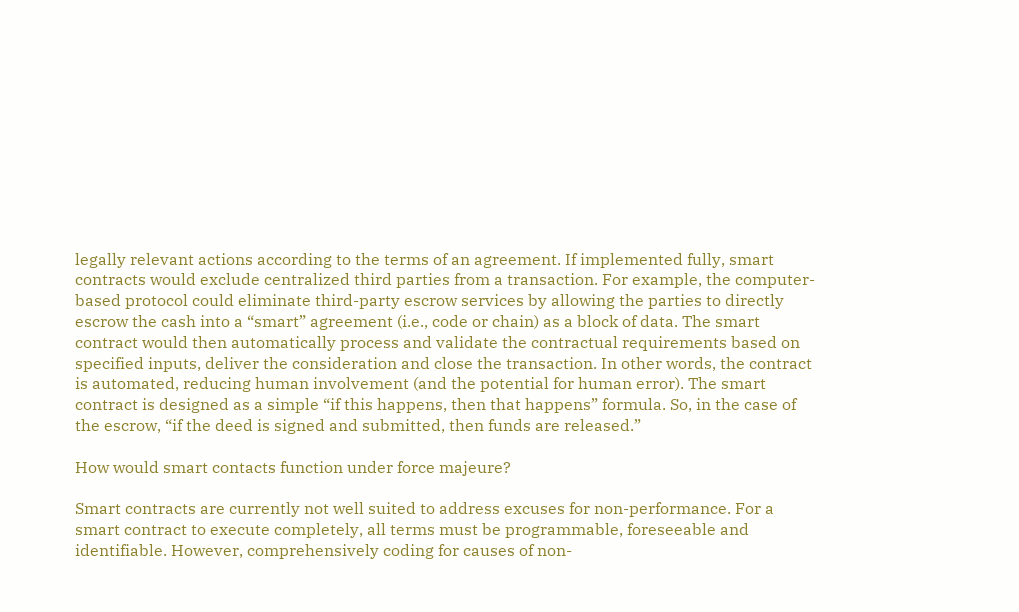legally relevant actions according to the terms of an agreement. If implemented fully, smart contracts would exclude centralized third parties from a transaction. For example, the computer-based protocol could eliminate third-party escrow services by allowing the parties to directly escrow the cash into a “smart” agreement (i.e., code or chain) as a block of data. The smart contract would then automatically process and validate the contractual requirements based on specified inputs, deliver the consideration and close the transaction. In other words, the contract is automated, reducing human involvement (and the potential for human error). The smart contract is designed as a simple “if this happens, then that happens” formula. So, in the case of the escrow, “if the deed is signed and submitted, then funds are released.”

How would smart contacts function under force majeure?

Smart contracts are currently not well suited to address excuses for non-performance. For a smart contract to execute completely, all terms must be programmable, foreseeable and identifiable. However, comprehensively coding for causes of non-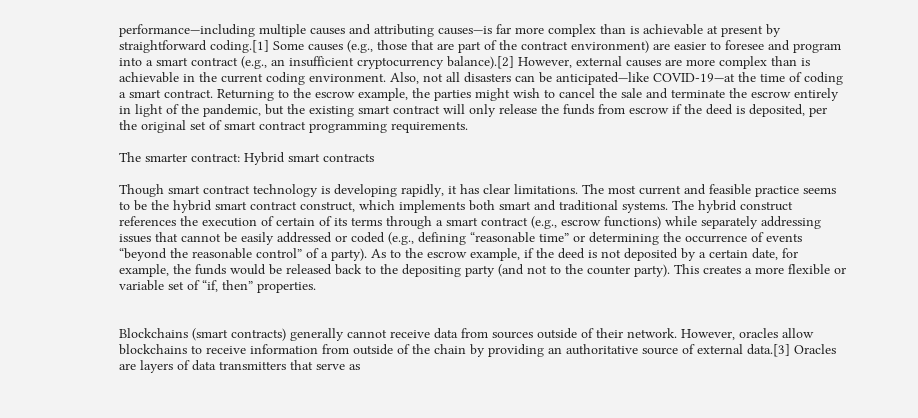performance—including multiple causes and attributing causes—is far more complex than is achievable at present by straightforward coding.[1] Some causes (e.g., those that are part of the contract environment) are easier to foresee and program into a smart contract (e.g., an insufficient cryptocurrency balance).[2] However, external causes are more complex than is achievable in the current coding environment. Also, not all disasters can be anticipated—like COVID-19—at the time of coding a smart contract. Returning to the escrow example, the parties might wish to cancel the sale and terminate the escrow entirely in light of the pandemic, but the existing smart contract will only release the funds from escrow if the deed is deposited, per the original set of smart contract programming requirements.

The smarter contract: Hybrid smart contracts

Though smart contract technology is developing rapidly, it has clear limitations. The most current and feasible practice seems to be the hybrid smart contract construct, which implements both smart and traditional systems. The hybrid construct references the execution of certain of its terms through a smart contract (e.g., escrow functions) while separately addressing issues that cannot be easily addressed or coded (e.g., defining “reasonable time” or determining the occurrence of events “beyond the reasonable control” of a party). As to the escrow example, if the deed is not deposited by a certain date, for example, the funds would be released back to the depositing party (and not to the counter party). This creates a more flexible or variable set of “if, then” properties.


Blockchains (smart contracts) generally cannot receive data from sources outside of their network. However, oracles allow blockchains to receive information from outside of the chain by providing an authoritative source of external data.[3] Oracles are layers of data transmitters that serve as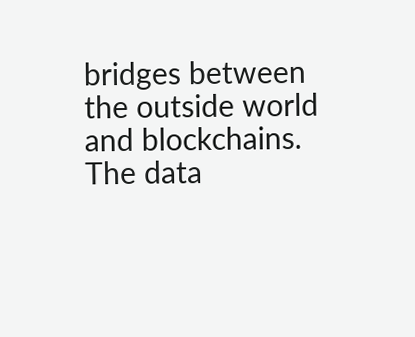bridges between the outside world and blockchains. The data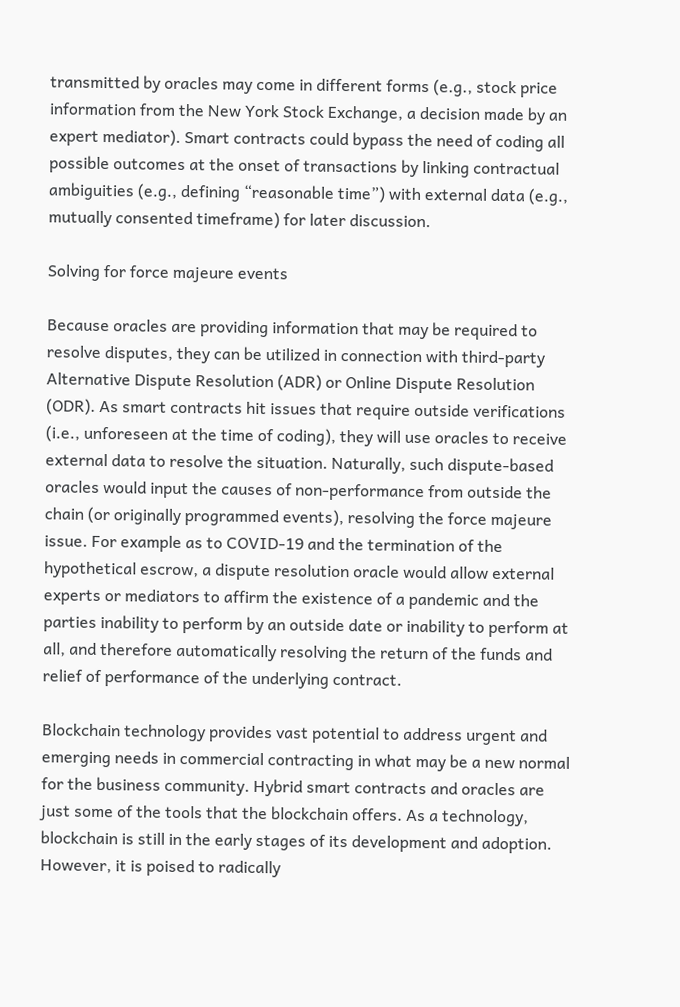transmitted by oracles may come in different forms (e.g., stock price information from the New York Stock Exchange, a decision made by an expert mediator). Smart contracts could bypass the need of coding all possible outcomes at the onset of transactions by linking contractual ambiguities (e.g., defining “reasonable time”) with external data (e.g., mutually consented timeframe) for later discussion.

Solving for force majeure events

Because oracles are providing information that may be required to resolve disputes, they can be utilized in connection with third-party Alternative Dispute Resolution (ADR) or Online Dispute Resolution (ODR). As smart contracts hit issues that require outside verifications (i.e., unforeseen at the time of coding), they will use oracles to receive external data to resolve the situation. Naturally, such dispute-based oracles would input the causes of non-performance from outside the chain (or originally programmed events), resolving the force majeure issue. For example as to COVID-19 and the termination of the hypothetical escrow, a dispute resolution oracle would allow external experts or mediators to affirm the existence of a pandemic and the parties inability to perform by an outside date or inability to perform at all, and therefore automatically resolving the return of the funds and relief of performance of the underlying contract.

Blockchain technology provides vast potential to address urgent and emerging needs in commercial contracting in what may be a new normal for the business community. Hybrid smart contracts and oracles are just some of the tools that the blockchain offers. As a technology, blockchain is still in the early stages of its development and adoption. However, it is poised to radically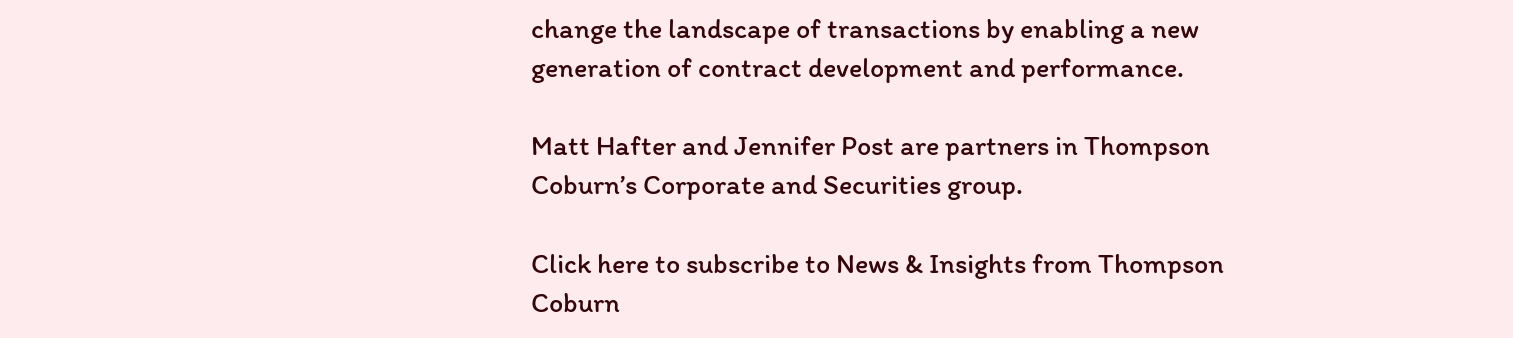change the landscape of transactions by enabling a new generation of contract development and performance.

Matt Hafter and Jennifer Post are partners in Thompson Coburn’s Corporate and Securities group.

Click here to subscribe to News & Insights from Thompson Coburn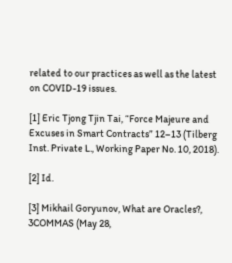related to our practices as well as the latest on COVID-19 issues.

[1] Eric Tjong Tjin Tai, “Force Majeure and Excuses in Smart Contracts” 12–13 (Tilberg Inst. Private L., Working Paper No. 10, 2018).

[2] Id.

[3] Mikhail Goryunov, What are Oracles?, 3COMMAS (May 28,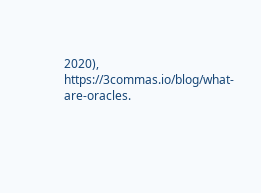2020), https://3commas.io/blog/what-are-oracles.